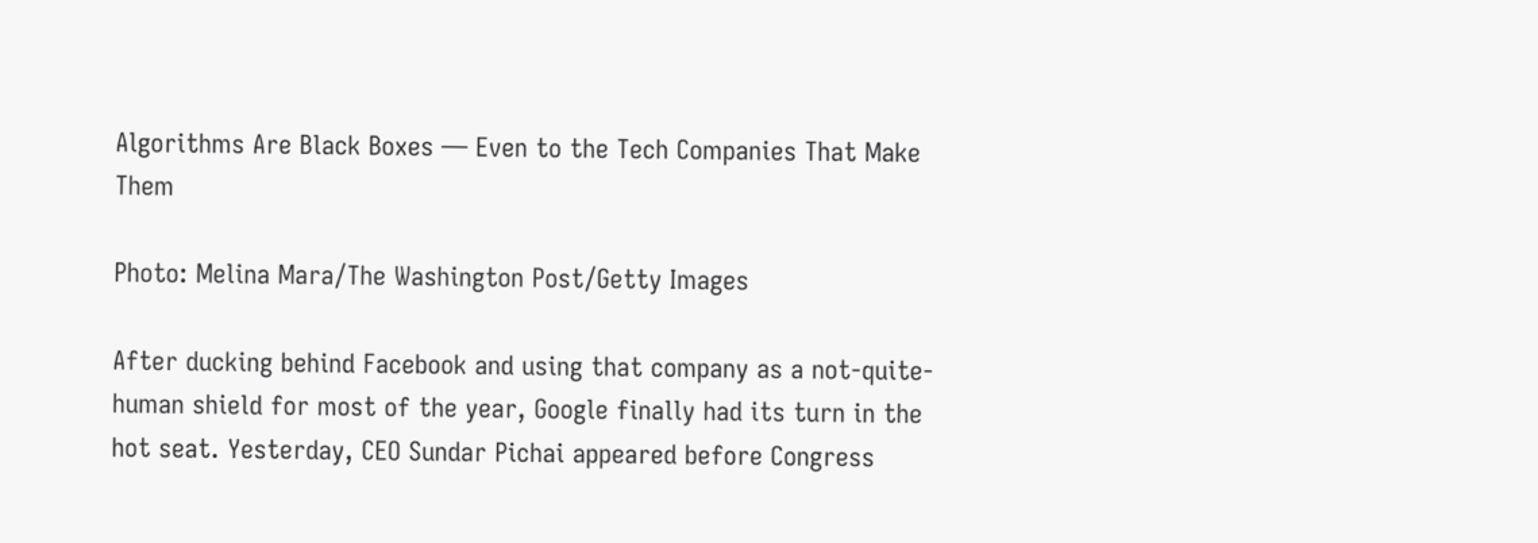Algorithms Are Black Boxes — Even to the Tech Companies That Make Them

Photo: Melina Mara/The Washington Post/Getty Images

After ducking behind Facebook and using that company as a not-quite-human shield for most of the year, Google finally had its turn in the hot seat. Yesterday, CEO Sundar Pichai appeared before Congress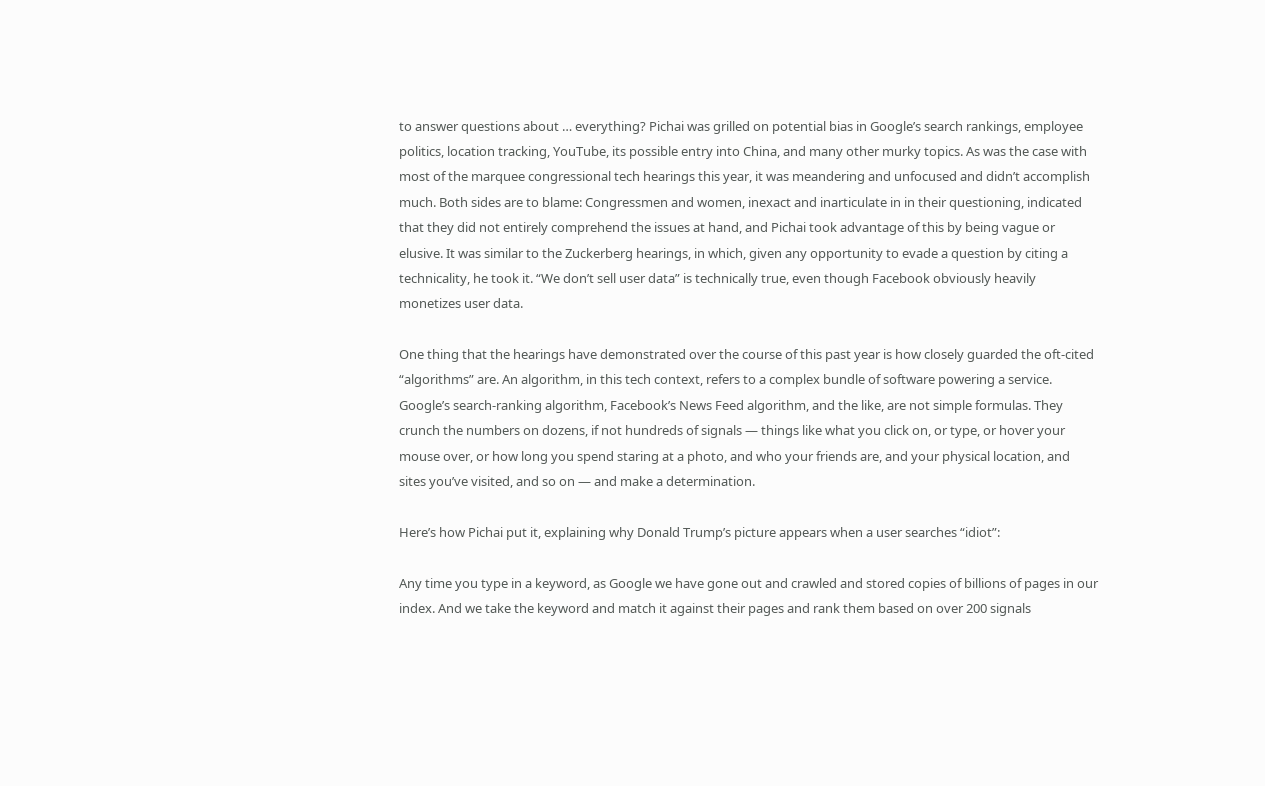to answer questions about … everything? Pichai was grilled on potential bias in Google’s search rankings, employee politics, location tracking, YouTube, its possible entry into China, and many other murky topics. As was the case with most of the marquee congressional tech hearings this year, it was meandering and unfocused and didn’t accomplish much. Both sides are to blame: Congressmen and women, inexact and inarticulate in in their questioning, indicated that they did not entirely comprehend the issues at hand, and Pichai took advantage of this by being vague or elusive. It was similar to the Zuckerberg hearings, in which, given any opportunity to evade a question by citing a technicality, he took it. “We don’t sell user data” is technically true, even though Facebook obviously heavily monetizes user data.

One thing that the hearings have demonstrated over the course of this past year is how closely guarded the oft-cited “algorithms” are. An algorithm, in this tech context, refers to a complex bundle of software powering a service. Google’s search-ranking algorithm, Facebook’s News Feed algorithm, and the like, are not simple formulas. They crunch the numbers on dozens, if not hundreds of signals — things like what you click on, or type, or hover your mouse over, or how long you spend staring at a photo, and who your friends are, and your physical location, and sites you’ve visited, and so on — and make a determination.

Here’s how Pichai put it, explaining why Donald Trump’s picture appears when a user searches “idiot”:

Any time you type in a keyword, as Google we have gone out and crawled and stored copies of billions of pages in our index. And we take the keyword and match it against their pages and rank them based on over 200 signals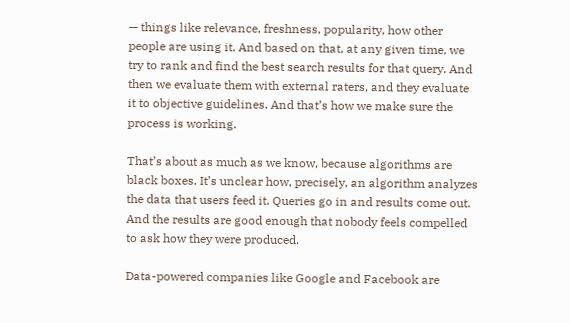— things like relevance, freshness, popularity, how other people are using it. And based on that, at any given time, we try to rank and find the best search results for that query. And then we evaluate them with external raters, and they evaluate it to objective guidelines. And that’s how we make sure the process is working.

That’s about as much as we know, because algorithms are black boxes. It’s unclear how, precisely, an algorithm analyzes the data that users feed it. Queries go in and results come out. And the results are good enough that nobody feels compelled to ask how they were produced.

Data-powered companies like Google and Facebook are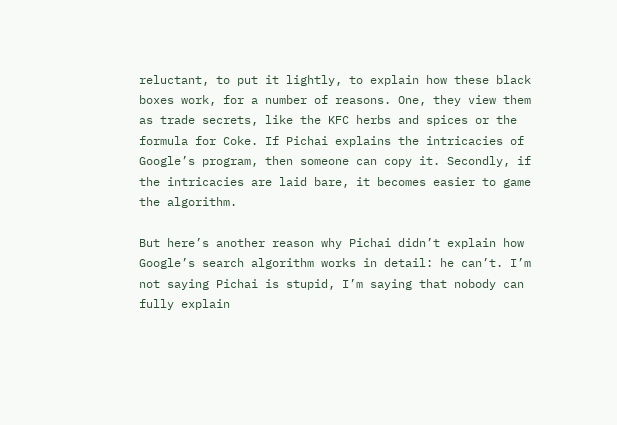reluctant, to put it lightly, to explain how these black boxes work, for a number of reasons. One, they view them as trade secrets, like the KFC herbs and spices or the formula for Coke. If Pichai explains the intricacies of Google’s program, then someone can copy it. Secondly, if the intricacies are laid bare, it becomes easier to game the algorithm.

But here’s another reason why Pichai didn’t explain how Google’s search algorithm works in detail: he can’t. I’m not saying Pichai is stupid, I’m saying that nobody can fully explain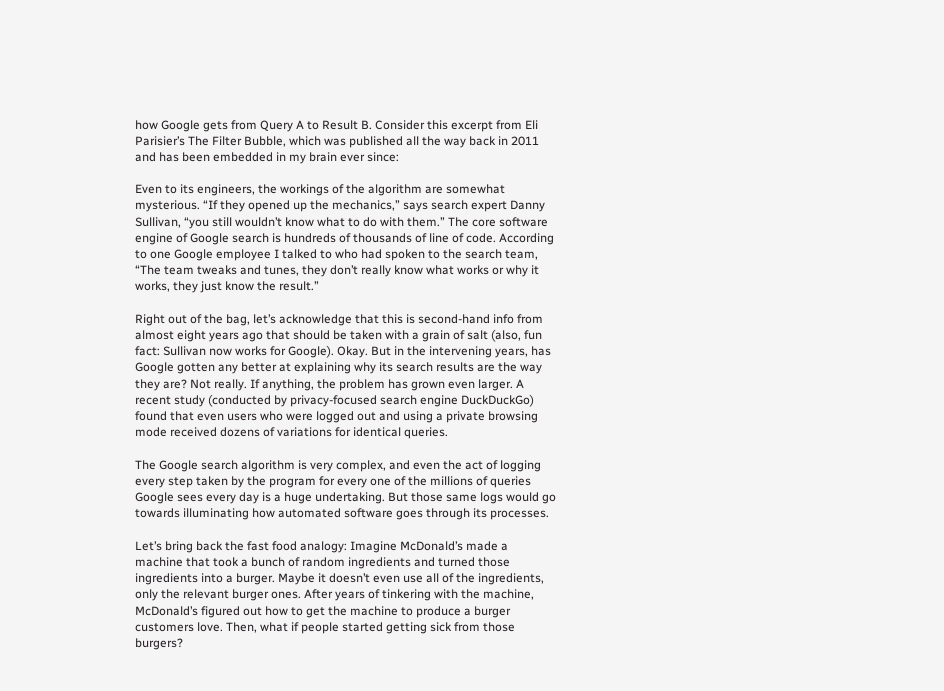how Google gets from Query A to Result B. Consider this excerpt from Eli Parisier’s The Filter Bubble, which was published all the way back in 2011 and has been embedded in my brain ever since:

Even to its engineers, the workings of the algorithm are somewhat mysterious. “If they opened up the mechanics,” says search expert Danny Sullivan, “you still wouldn’t know what to do with them.” The core software engine of Google search is hundreds of thousands of line of code. According to one Google employee I talked to who had spoken to the search team, “The team tweaks and tunes, they don’t really know what works or why it works, they just know the result.”

Right out of the bag, let’s acknowledge that this is second-hand info from almost eight years ago that should be taken with a grain of salt (also, fun fact: Sullivan now works for Google). Okay. But in the intervening years, has Google gotten any better at explaining why its search results are the way they are? Not really. If anything, the problem has grown even larger. A recent study (conducted by privacy-focused search engine DuckDuckGo) found that even users who were logged out and using a private browsing mode received dozens of variations for identical queries.

The Google search algorithm is very complex, and even the act of logging every step taken by the program for every one of the millions of queries Google sees every day is a huge undertaking. But those same logs would go towards illuminating how automated software goes through its processes.

Let’s bring back the fast food analogy: Imagine McDonald’s made a machine that took a bunch of random ingredients and turned those ingredients into a burger. Maybe it doesn’t even use all of the ingredients, only the relevant burger ones. After years of tinkering with the machine, McDonald’s figured out how to get the machine to produce a burger customers love. Then, what if people started getting sick from those burgers?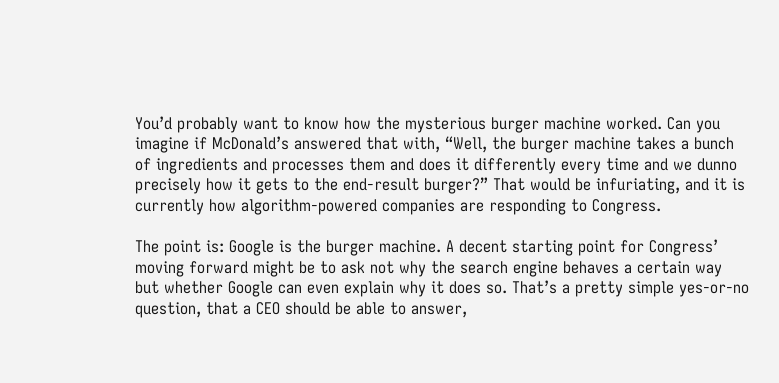You’d probably want to know how the mysterious burger machine worked. Can you imagine if McDonald’s answered that with, “Well, the burger machine takes a bunch of ingredients and processes them and does it differently every time and we dunno precisely how it gets to the end-result burger?” That would be infuriating, and it is currently how algorithm-powered companies are responding to Congress.

The point is: Google is the burger machine. A decent starting point for Congress’ moving forward might be to ask not why the search engine behaves a certain way but whether Google can even explain why it does so. That’s a pretty simple yes-or-no question, that a CEO should be able to answer,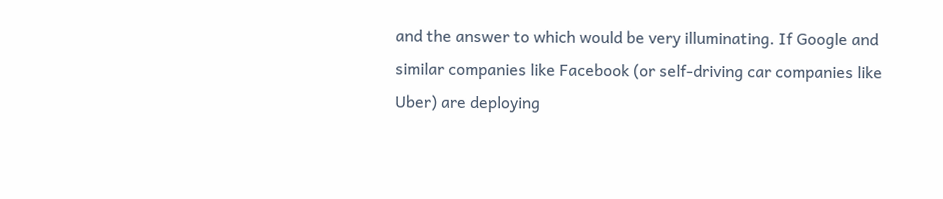and the answer to which would be very illuminating. If Google and similar companies like Facebook (or self-driving car companies like Uber) are deploying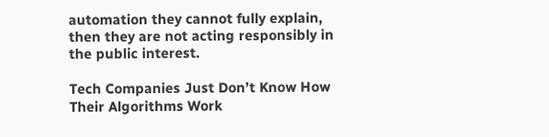automation they cannot fully explain, then they are not acting responsibly in the public interest.

Tech Companies Just Don’t Know How Their Algorithms Work